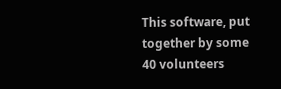This software, put together by some 40 volunteers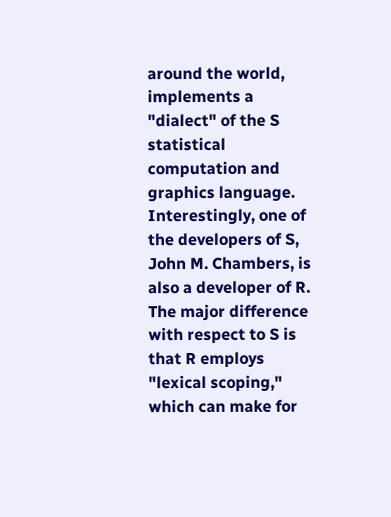around the world, implements a "dialect" of the S statistical computation and graphics language. Interestingly, one of the developers of S, John M. Chambers, is also a developer of R. The major difference with respect to S is that R employs "lexical scoping," which can make for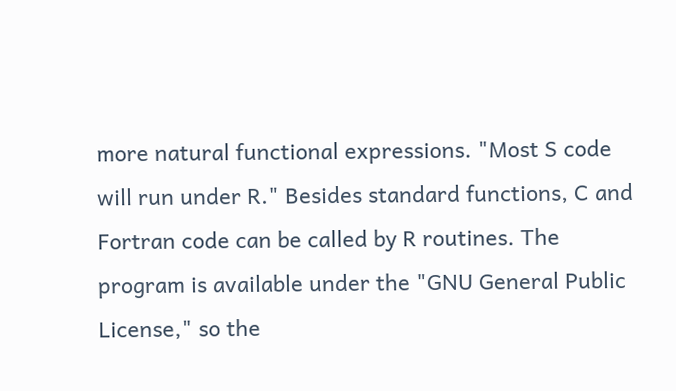more natural functional expressions. "Most S code will run under R." Besides standard functions, C and Fortran code can be called by R routines. The program is available under the "GNU General Public License," so the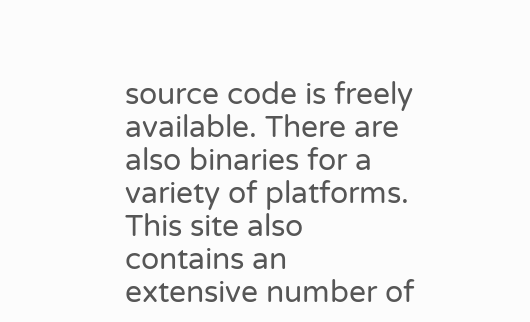source code is freely available. There are also binaries for a variety of platforms. This site also contains an extensive number of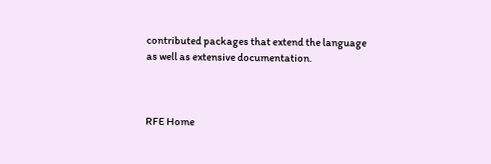contributed packages that extend the language as well as extensive documentation.



RFE Home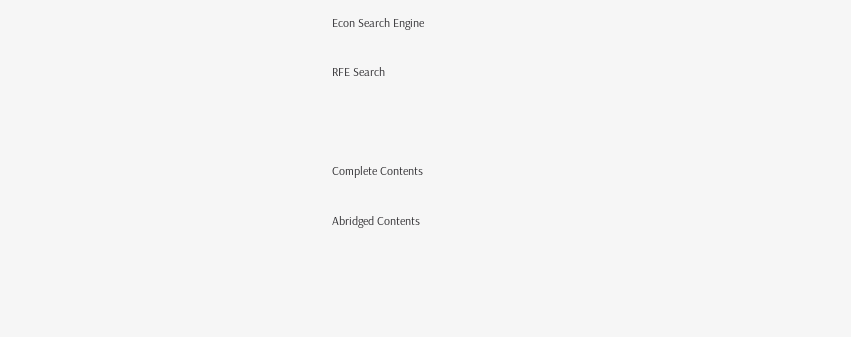Econ Search Engine

RFE Search



Complete Contents

Abridged Contents